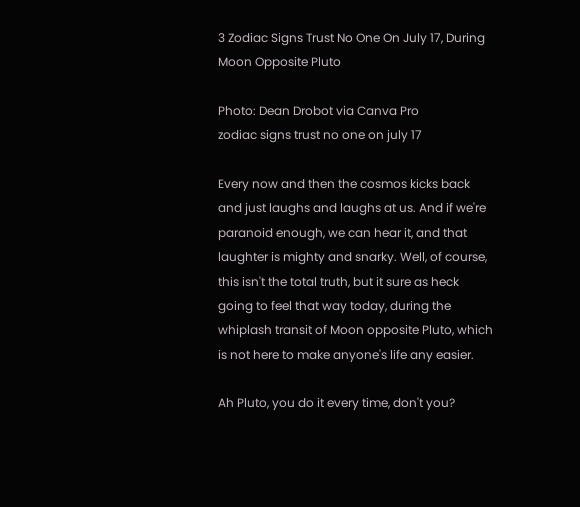3 Zodiac Signs Trust No One On July 17, During Moon Opposite Pluto

Photo: Dean Drobot via Canva Pro
zodiac signs trust no one on july 17

Every now and then the cosmos kicks back and just laughs and laughs at us. And if we're paranoid enough, we can hear it, and that laughter is mighty and snarky. Well, of course, this isn't the total truth, but it sure as heck going to feel that way today, during the whiplash transit of Moon opposite Pluto, which is not here to make anyone's life any easier.

Ah Pluto, you do it every time, don't you?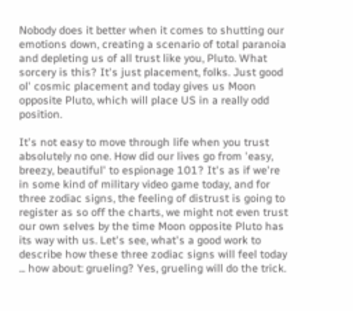Nobody does it better when it comes to shutting our emotions down, creating a scenario of total paranoia and depleting us of all trust like you, Pluto. What sorcery is this? It's just placement, folks. Just good ol' cosmic placement and today gives us Moon opposite Pluto, which will place US in a really odd position.

It's not easy to move through life when you trust absolutely no one. How did our lives go from 'easy, breezy, beautiful' to espionage 101? It's as if we're in some kind of military video game today, and for three zodiac signs, the feeling of distrust is going to register as so off the charts, we might not even trust our own selves by the time Moon opposite Pluto has its way with us. Let's see, what's a good work to describe how these three zodiac signs will feel today ... how about: grueling? Yes, grueling will do the trick.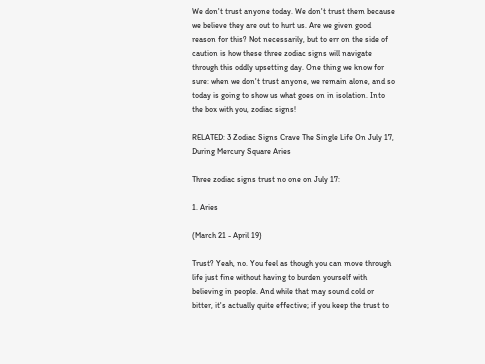We don't trust anyone today. We don't trust them because we believe they are out to hurt us. Are we given good reason for this? Not necessarily, but to err on the side of caution is how these three zodiac signs will navigate through this oddly upsetting day. One thing we know for sure: when we don't trust anyone, we remain alone, and so today is going to show us what goes on in isolation. Into the box with you, zodiac signs!

RELATED: 3 Zodiac Signs Crave The Single Life On July 17, During Mercury Square Aries

Three zodiac signs trust no one on July 17:

1. Aries

(March 21 - April 19)

Trust? Yeah, no. You feel as though you can move through life just fine without having to burden yourself with believing in people. And while that may sound cold or bitter, it's actually quite effective; if you keep the trust to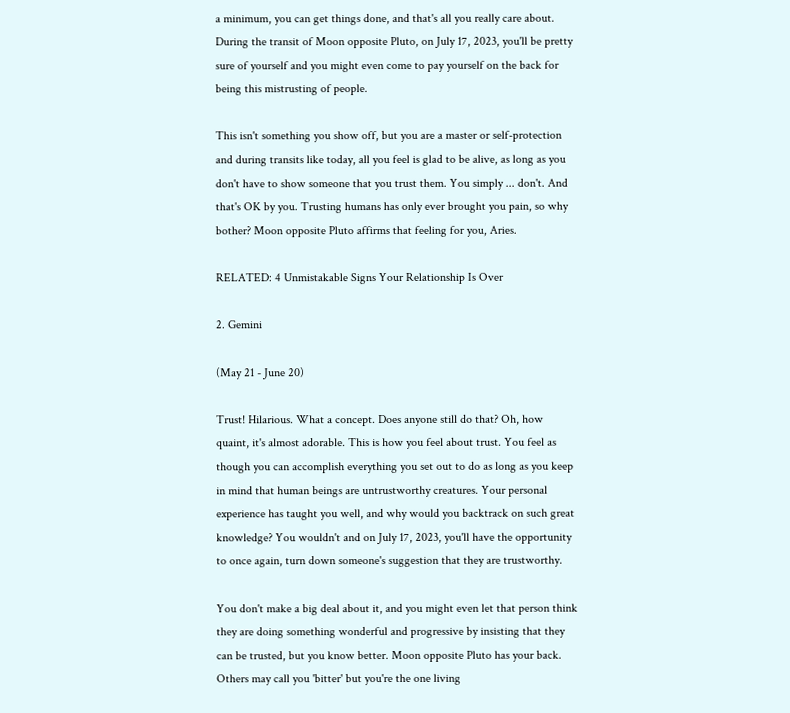a minimum, you can get things done, and that's all you really care about. During the transit of Moon opposite Pluto, on July 17, 2023, you'll be pretty sure of yourself and you might even come to pay yourself on the back for being this mistrusting of people.

This isn't something you show off, but you are a master or self-protection and during transits like today, all you feel is glad to be alive, as long as you don't have to show someone that you trust them. You simply ... don't. And that's OK by you. Trusting humans has only ever brought you pain, so why bother? Moon opposite Pluto affirms that feeling for you, Aries.

RELATED: 4 Unmistakable Signs Your Relationship Is Over

2. Gemini

(May 21 - June 20)

Trust! Hilarious. What a concept. Does anyone still do that? Oh, how quaint, it's almost adorable. This is how you feel about trust. You feel as though you can accomplish everything you set out to do as long as you keep in mind that human beings are untrustworthy creatures. Your personal experience has taught you well, and why would you backtrack on such great knowledge? You wouldn't and on July 17, 2023, you'll have the opportunity to once again, turn down someone's suggestion that they are trustworthy.

You don't make a big deal about it, and you might even let that person think they are doing something wonderful and progressive by insisting that they can be trusted, but you know better. Moon opposite Pluto has your back. Others may call you 'bitter' but you're the one living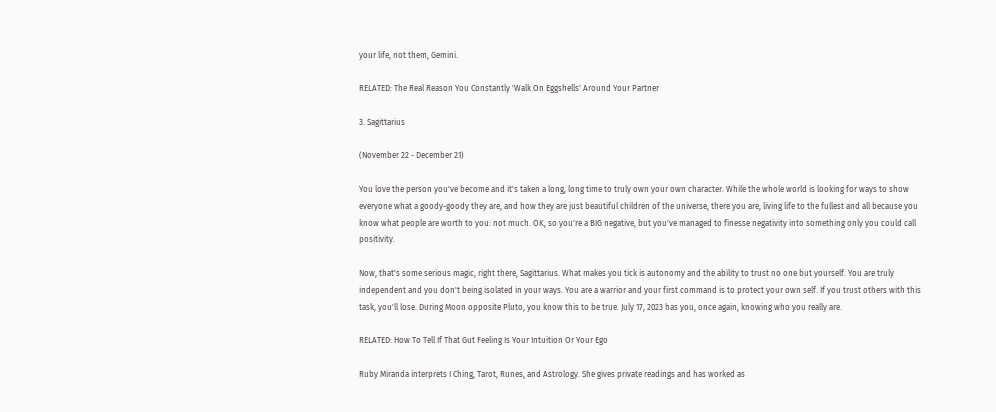your life, not them, Gemini.

RELATED: The Real Reason You Constantly 'Walk On Eggshells' Around Your Partner

3. Sagittarius

(November 22 - December 21)

You love the person you've become and it's taken a long, long time to truly own your own character. While the whole world is looking for ways to show everyone what a goody-goody they are, and how they are just beautiful children of the universe, there you are, living life to the fullest and all because you know what people are worth to you: not much. OK, so you're a BIG negative, but you've managed to finesse negativity into something only you could call positivity.

Now, that's some serious magic, right there, Sagittarius. What makes you tick is autonomy and the ability to trust no one but yourself. You are truly independent and you don't being isolated in your ways. You are a warrior and your first command is to protect your own self. If you trust others with this task, you'll lose. During Moon opposite Pluto, you know this to be true. July 17, 2023 has you, once again, knowing who you really are.

RELATED: How To Tell If That Gut Feeling Is Your Intuition Or Your Ego

Ruby Miranda interprets I Ching, Tarot, Runes, and Astrology. She gives private readings and has worked as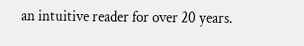an intuitive reader for over 20 years.